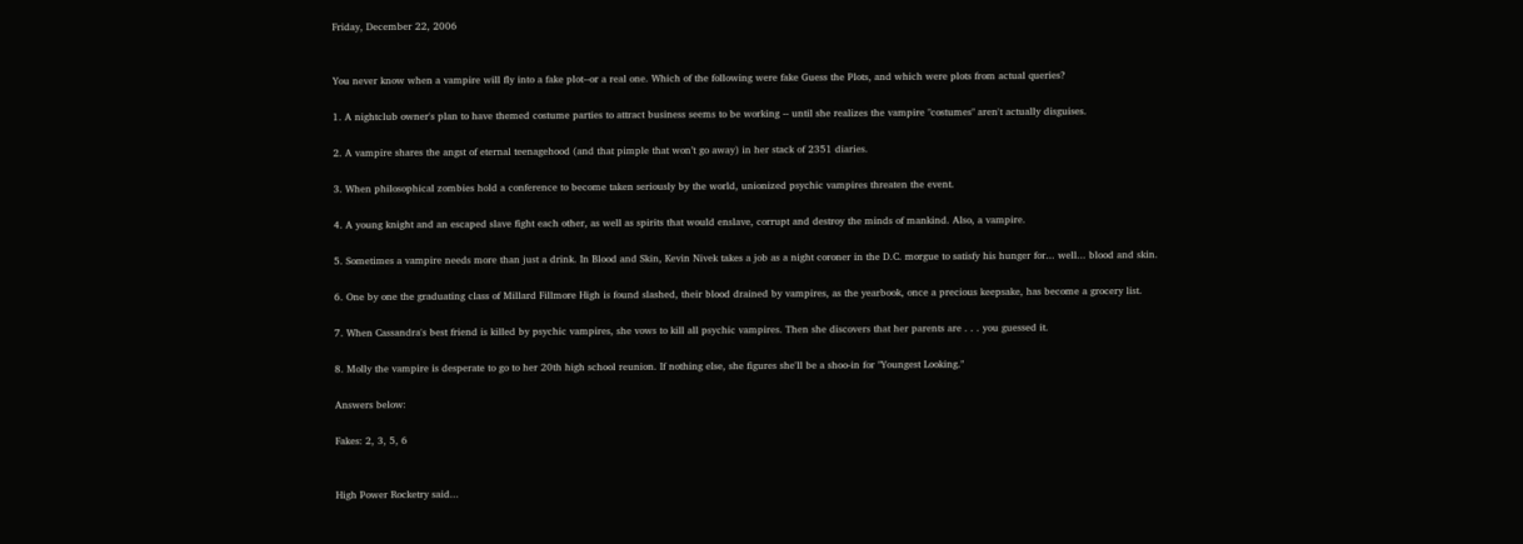Friday, December 22, 2006


You never know when a vampire will fly into a fake plot--or a real one. Which of the following were fake Guess the Plots, and which were plots from actual queries?

1. A nightclub owner's plan to have themed costume parties to attract business seems to be working -- until she realizes the vampire "costumes" aren't actually disguises.

2. A vampire shares the angst of eternal teenagehood (and that pimple that won’t go away) in her stack of 2351 diaries.

3. When philosophical zombies hold a conference to become taken seriously by the world, unionized psychic vampires threaten the event.

4. A young knight and an escaped slave fight each other, as well as spirits that would enslave, corrupt and destroy the minds of mankind. Also, a vampire.

5. Sometimes a vampire needs more than just a drink. In Blood and Skin, Kevin Nivek takes a job as a night coroner in the D.C. morgue to satisfy his hunger for... well... blood and skin.

6. One by one the graduating class of Millard Fillmore High is found slashed, their blood drained by vampires, as the yearbook, once a precious keepsake, has become a grocery list.

7. When Cassandra's best friend is killed by psychic vampires, she vows to kill all psychic vampires. Then she discovers that her parents are . . . you guessed it.

8. Molly the vampire is desperate to go to her 20th high school reunion. If nothing else, she figures she'll be a shoo-in for "Youngest Looking."

Answers below:

Fakes: 2, 3, 5, 6


High Power Rocketry said...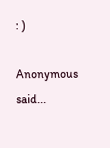: )

Anonymous said...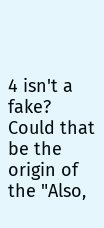4 isn't a fake? Could that be the origin of the "Also,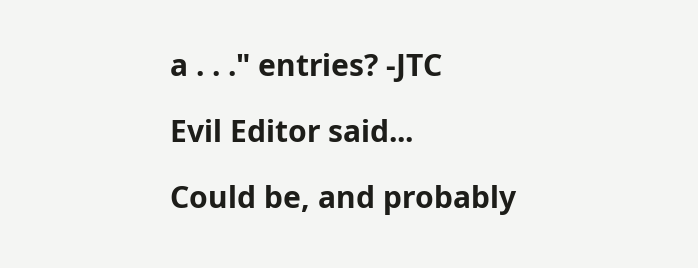a . . ." entries? -JTC

Evil Editor said...

Could be, and probably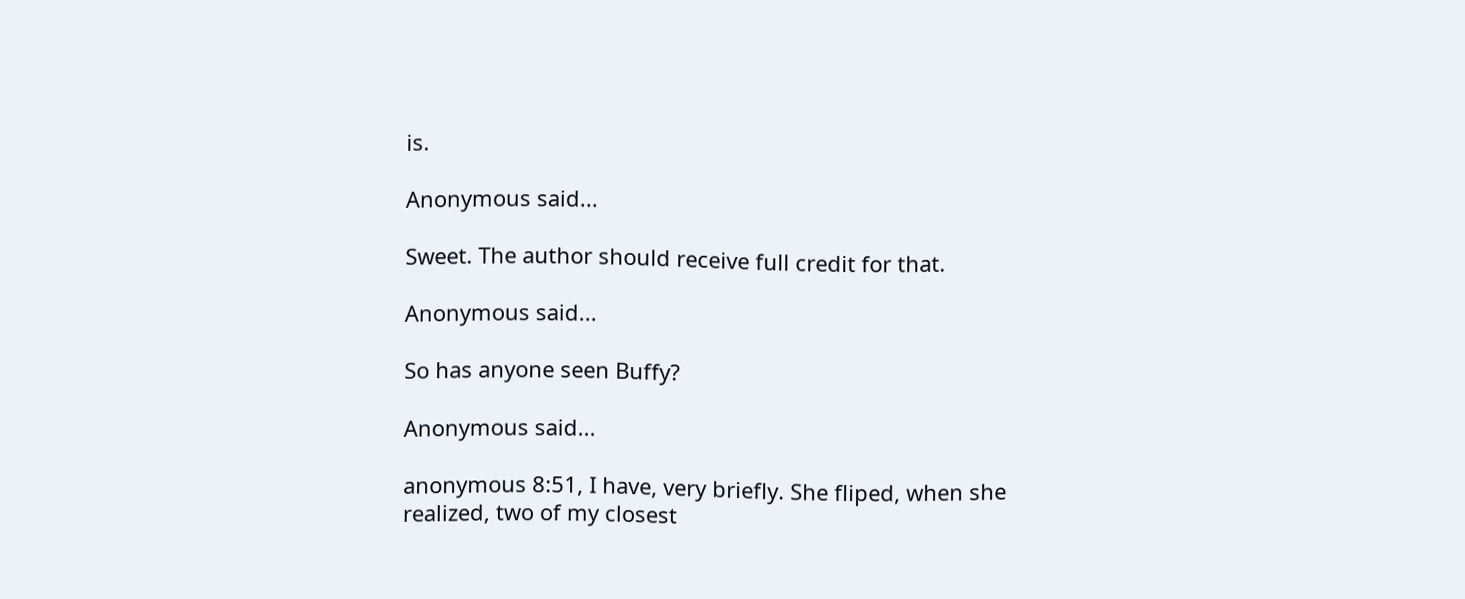is.

Anonymous said...

Sweet. The author should receive full credit for that.

Anonymous said...

So has anyone seen Buffy?

Anonymous said...

anonymous 8:51, I have, very briefly. She fliped, when she realized, two of my closest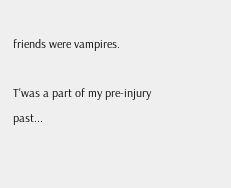friends were vampires.

T'was a part of my pre-injury past...